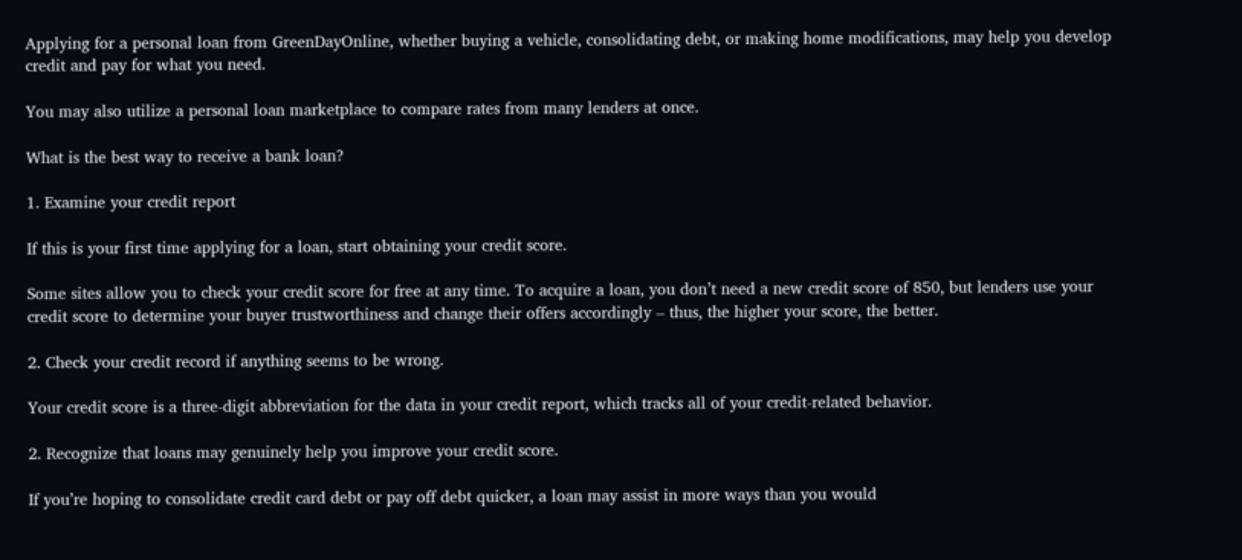Applying for a personal loan from GreenDayOnline, whether buying a vehicle, consolidating debt, or making home modifications, may help you develop credit and pay for what you need.

You may also utilize a personal loan marketplace to compare rates from many lenders at once.

What is the best way to receive a bank loan?

1. Examine your credit report

If this is your first time applying for a loan, start obtaining your credit score.

Some sites allow you to check your credit score for free at any time. To acquire a loan, you don’t need a new credit score of 850, but lenders use your credit score to determine your buyer trustworthiness and change their offers accordingly – thus, the higher your score, the better.

2. Check your credit record if anything seems to be wrong.

Your credit score is a three-digit abbreviation for the data in your credit report, which tracks all of your credit-related behavior.

2. Recognize that loans may genuinely help you improve your credit score.

If you’re hoping to consolidate credit card debt or pay off debt quicker, a loan may assist in more ways than you would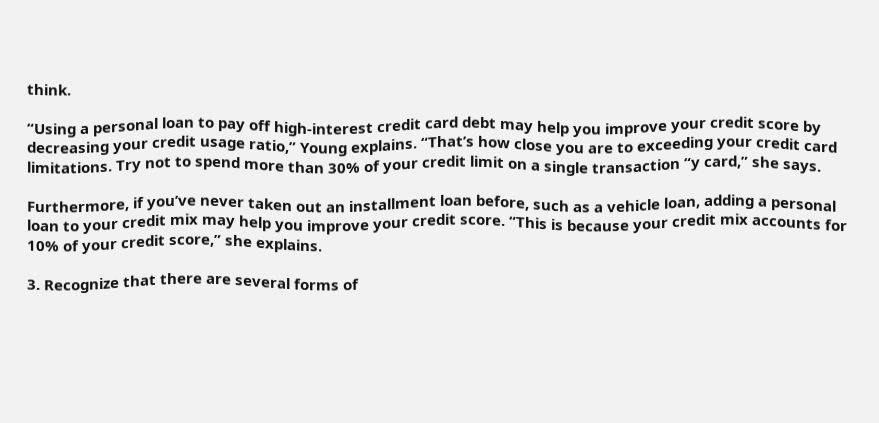think.

“Using a personal loan to pay off high-interest credit card debt may help you improve your credit score by decreasing your credit usage ratio,” Young explains. “That’s how close you are to exceeding your credit card limitations. Try not to spend more than 30% of your credit limit on a single transaction “y card,” she says.

Furthermore, if you’ve never taken out an installment loan before, such as a vehicle loan, adding a personal loan to your credit mix may help you improve your credit score. “This is because your credit mix accounts for 10% of your credit score,” she explains.

3. Recognize that there are several forms of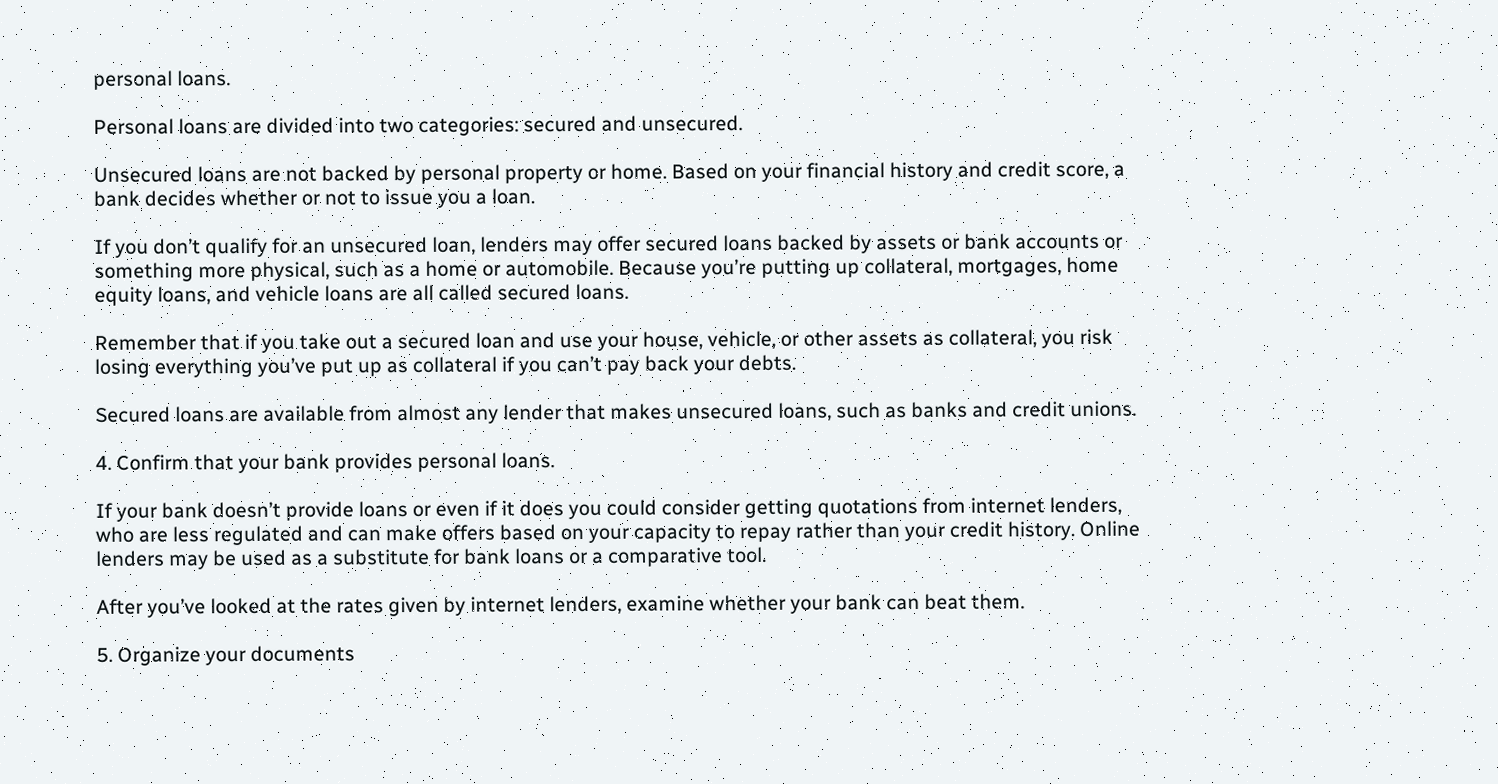personal loans.

Personal loans are divided into two categories: secured and unsecured.

Unsecured loans are not backed by personal property or home. Based on your financial history and credit score, a bank decides whether or not to issue you a loan.

If you don’t qualify for an unsecured loan, lenders may offer secured loans backed by assets or bank accounts or something more physical, such as a home or automobile. Because you’re putting up collateral, mortgages, home equity loans, and vehicle loans are all called secured loans.

Remember that if you take out a secured loan and use your house, vehicle, or other assets as collateral, you risk losing everything you’ve put up as collateral if you can’t pay back your debts.

Secured loans are available from almost any lender that makes unsecured loans, such as banks and credit unions.

4. Confirm that your bank provides personal loans.

If your bank doesn’t provide loans or even if it does you could consider getting quotations from internet lenders, who are less regulated and can make offers based on your capacity to repay rather than your credit history. Online lenders may be used as a substitute for bank loans or a comparative tool.

After you’ve looked at the rates given by internet lenders, examine whether your bank can beat them.

5. Organize your documents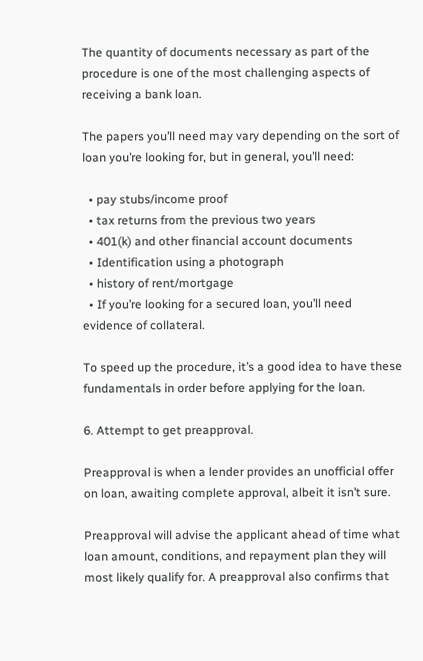The quantity of documents necessary as part of the procedure is one of the most challenging aspects of receiving a bank loan.

The papers you’ll need may vary depending on the sort of loan you’re looking for, but in general, you’ll need:

  • pay stubs/income proof
  • tax returns from the previous two years
  • 401(k) and other financial account documents
  • Identification using a photograph
  • history of rent/mortgage
  • If you’re looking for a secured loan, you’ll need evidence of collateral.

To speed up the procedure, it’s a good idea to have these fundamentals in order before applying for the loan.

6. Attempt to get preapproval.

Preapproval is when a lender provides an unofficial offer on loan, awaiting complete approval, albeit it isn’t sure.

Preapproval will advise the applicant ahead of time what loan amount, conditions, and repayment plan they will most likely qualify for. A preapproval also confirms that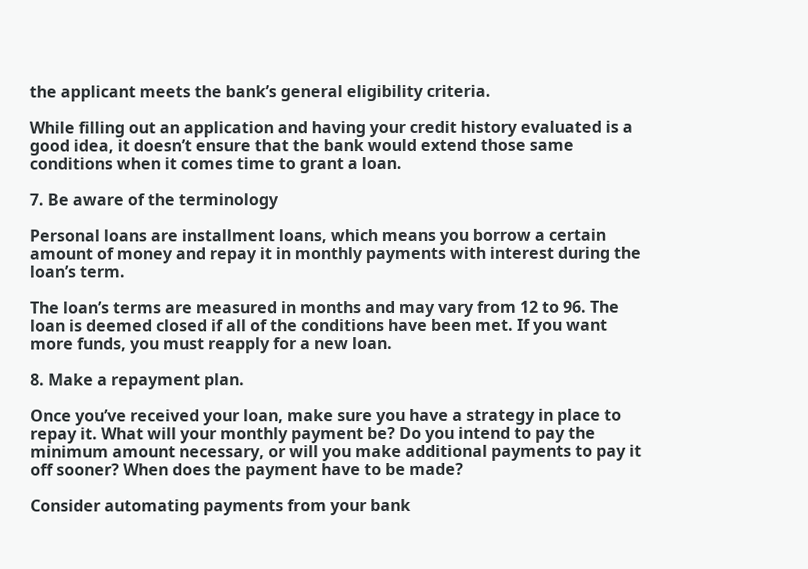the applicant meets the bank’s general eligibility criteria.

While filling out an application and having your credit history evaluated is a good idea, it doesn’t ensure that the bank would extend those same conditions when it comes time to grant a loan.

7. Be aware of the terminology

Personal loans are installment loans, which means you borrow a certain amount of money and repay it in monthly payments with interest during the loan’s term.

The loan’s terms are measured in months and may vary from 12 to 96. The loan is deemed closed if all of the conditions have been met. If you want more funds, you must reapply for a new loan.

8. Make a repayment plan.

Once you’ve received your loan, make sure you have a strategy in place to repay it. What will your monthly payment be? Do you intend to pay the minimum amount necessary, or will you make additional payments to pay it off sooner? When does the payment have to be made?

Consider automating payments from your bank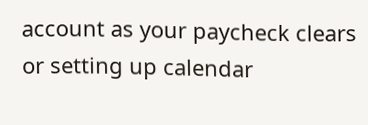account as your paycheck clears or setting up calendar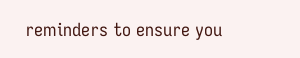reminders to ensure you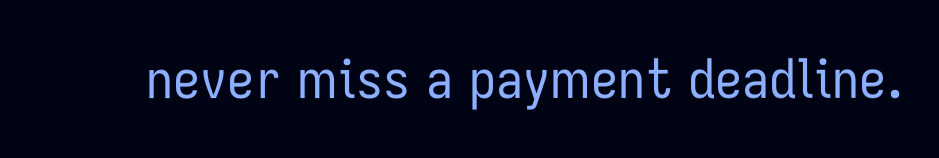never miss a payment deadline.